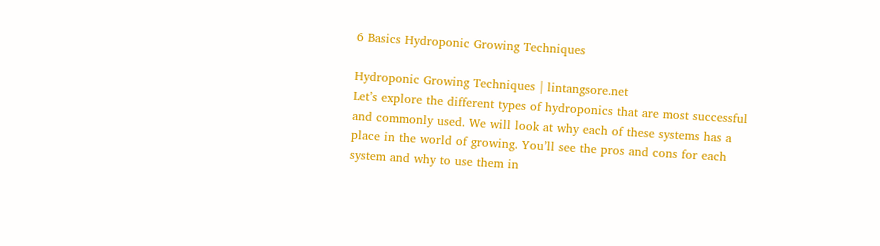6 Basics Hydroponic Growing Techniques

Hydroponic Growing Techniques | lintangsore.net
Let’s explore the different types of hydroponics that are most successful and commonly used. We will look at why each of these systems has a place in the world of growing. You’ll see the pros and cons for each system and why to use them in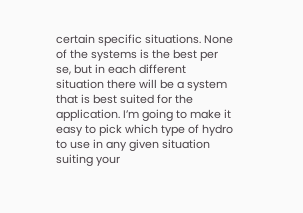certain specific situations. None of the systems is the best per se, but in each different situation there will be a system that is best suited for the application. I’m going to make it easy to pick which type of hydro to use in any given situation suiting your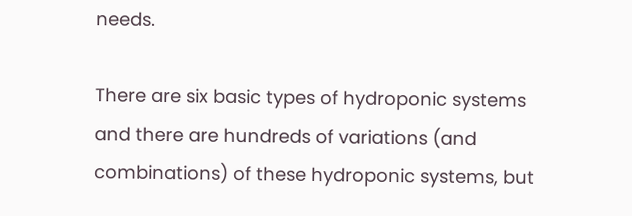needs.

There are six basic types of hydroponic systems and there are hundreds of variations (and combinations) of these hydroponic systems, but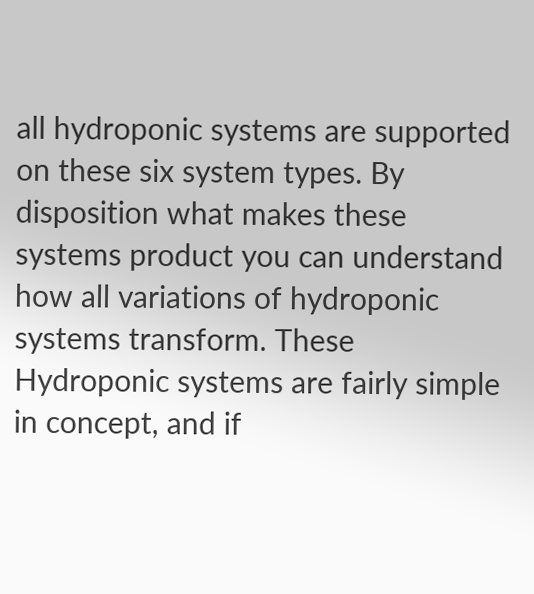all hydroponic systems are supported on these six system types. By disposition what makes these systems product you can understand how all variations of hydroponic systems transform. These Hydroponic systems are fairly simple in concept, and if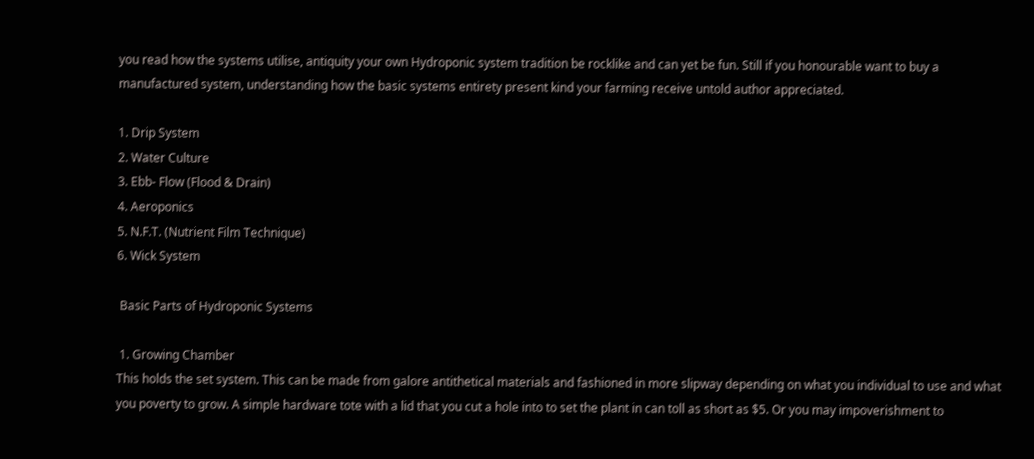you read how the systems utilise, antiquity your own Hydroponic system tradition be rocklike and can yet be fun. Still if you honourable want to buy a manufactured system, understanding how the basic systems entirety present kind your farming receive untold author appreciated.

1. Drip System
2. Water Culture
3. Ebb- Flow (Flood & Drain)
4. Aeroponics
5. N.F.T. (Nutrient Film Technique)
6. Wick System

 Basic Parts of Hydroponic Systems

 1. Growing Chamber
This holds the set system. This can be made from galore antithetical materials and fashioned in more slipway depending on what you individual to use and what you poverty to grow. A simple hardware tote with a lid that you cut a hole into to set the plant in can toll as short as $5. Or you may impoverishment to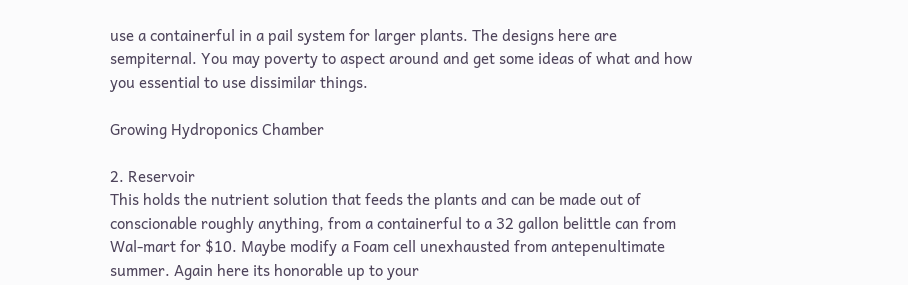use a containerful in a pail system for larger plants. The designs here are sempiternal. You may poverty to aspect around and get some ideas of what and how you essential to use dissimilar things.

Growing Hydroponics Chamber

2. Reservoir
This holds the nutrient solution that feeds the plants and can be made out of conscionable roughly anything, from a containerful to a 32 gallon belittle can from Wal-mart for $10. Maybe modify a Foam cell unexhausted from antepenultimate summer. Again here its honorable up to your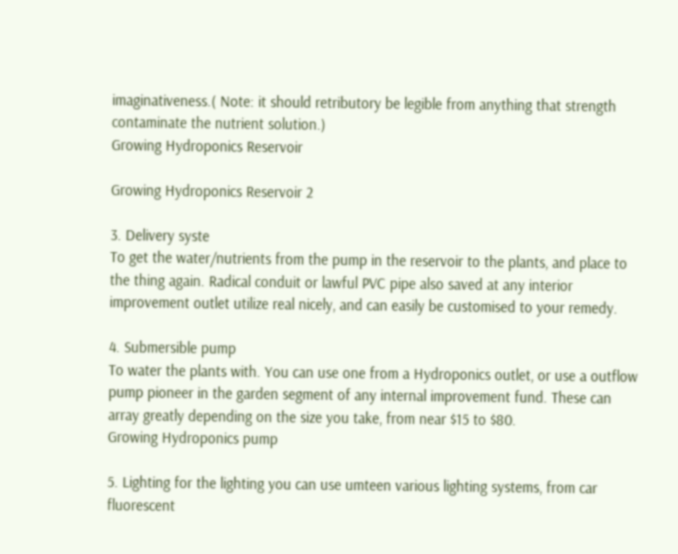imaginativeness.( Note: it should retributory be legible from anything that strength contaminate the nutrient solution.)
Growing Hydroponics Reservoir

Growing Hydroponics Reservoir 2

3. Delivery syste
To get the water/nutrients from the pump in the reservoir to the plants, and place to the thing again. Radical conduit or lawful PVC pipe also saved at any interior improvement outlet utilize real nicely, and can easily be customised to your remedy.

4. Submersible pump
To water the plants with. You can use one from a Hydroponics outlet, or use a outflow pump pioneer in the garden segment of any internal improvement fund. These can array greatly depending on the size you take, from near $15 to $80.
Growing Hydroponics pump

5. Lighting for the lighting you can use umteen various lighting systems, from car fluorescent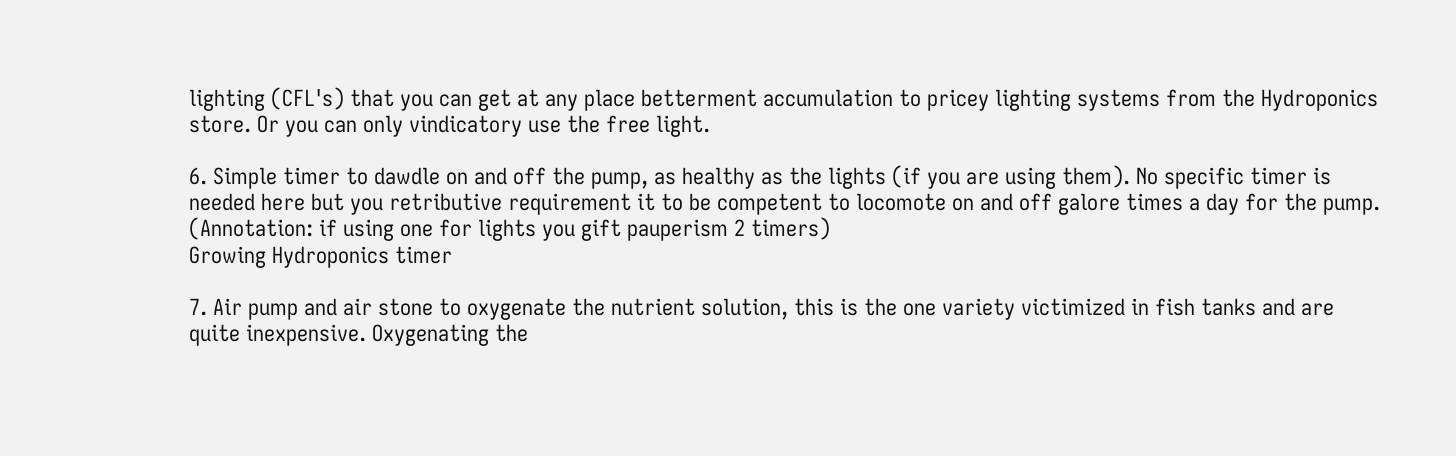lighting (CFL's) that you can get at any place betterment accumulation to pricey lighting systems from the Hydroponics store. Or you can only vindicatory use the free light.

6. Simple timer to dawdle on and off the pump, as healthy as the lights (if you are using them). No specific timer is needed here but you retributive requirement it to be competent to locomote on and off galore times a day for the pump. (Annotation: if using one for lights you gift pauperism 2 timers)
Growing Hydroponics timer

7. Air pump and air stone to oxygenate the nutrient solution, this is the one variety victimized in fish tanks and are quite inexpensive. Oxygenating the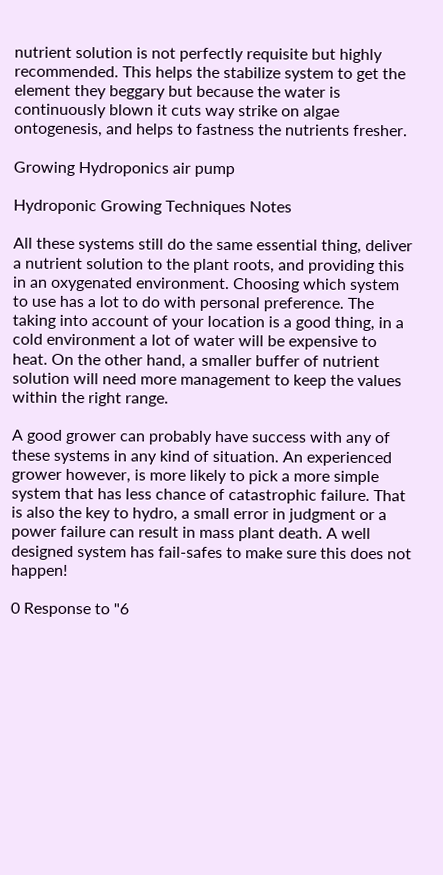nutrient solution is not perfectly requisite but highly recommended. This helps the stabilize system to get the element they beggary but because the water is continuously blown it cuts way strike on algae ontogenesis, and helps to fastness the nutrients fresher.

Growing Hydroponics air pump

Hydroponic Growing Techniques Notes

All these systems still do the same essential thing, deliver a nutrient solution to the plant roots, and providing this in an oxygenated environment. Choosing which system to use has a lot to do with personal preference. The taking into account of your location is a good thing, in a cold environment a lot of water will be expensive to heat. On the other hand, a smaller buffer of nutrient solution will need more management to keep the values within the right range.

A good grower can probably have success with any of these systems in any kind of situation. An experienced grower however, is more likely to pick a more simple system that has less chance of catastrophic failure. That is also the key to hydro, a small error in judgment or a power failure can result in mass plant death. A well designed system has fail-safes to make sure this does not happen!

0 Response to "6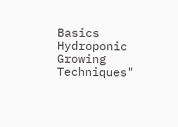Basics Hydroponic Growing Techniques"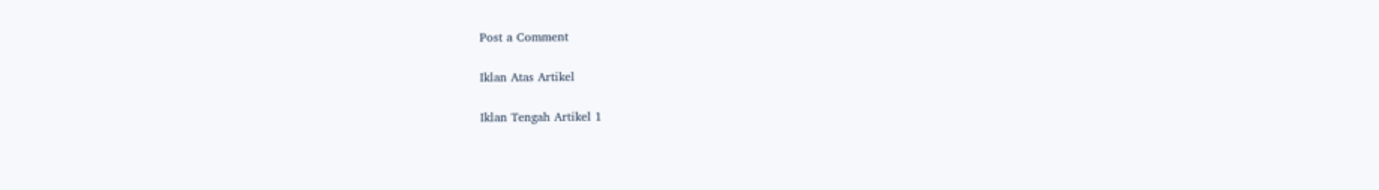Post a Comment

Iklan Atas Artikel

Iklan Tengah Artikel 1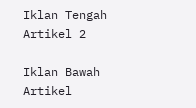Iklan Tengah Artikel 2

Iklan Bawah Artikel